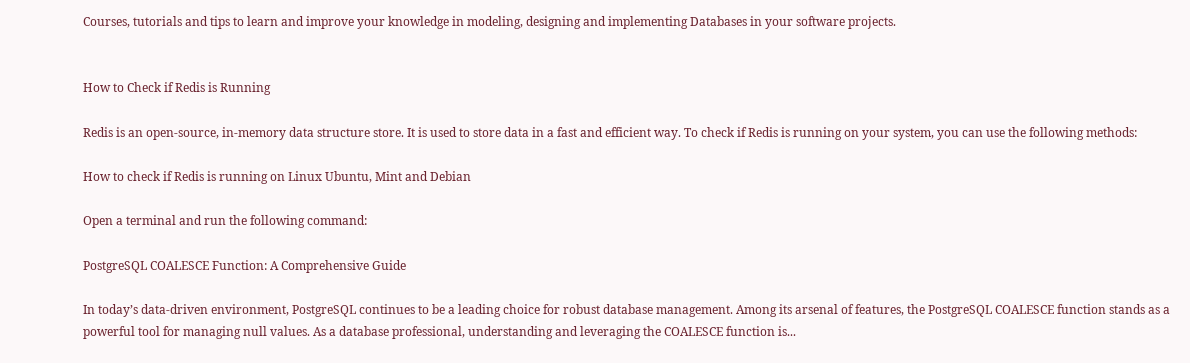Courses, tutorials and tips to learn and improve your knowledge in modeling, designing and implementing Databases in your software projects.


How to Check if Redis is Running

Redis is an open-source, in-memory data structure store. It is used to store data in a fast and efficient way. To check if Redis is running on your system, you can use the following methods:

How to check if Redis is running on Linux Ubuntu, Mint and Debian

Open a terminal and run the following command:

PostgreSQL COALESCE Function: A Comprehensive Guide

In today’s data-driven environment, PostgreSQL continues to be a leading choice for robust database management. Among its arsenal of features, the PostgreSQL COALESCE function stands as a powerful tool for managing null values. As a database professional, understanding and leveraging the COALESCE function is...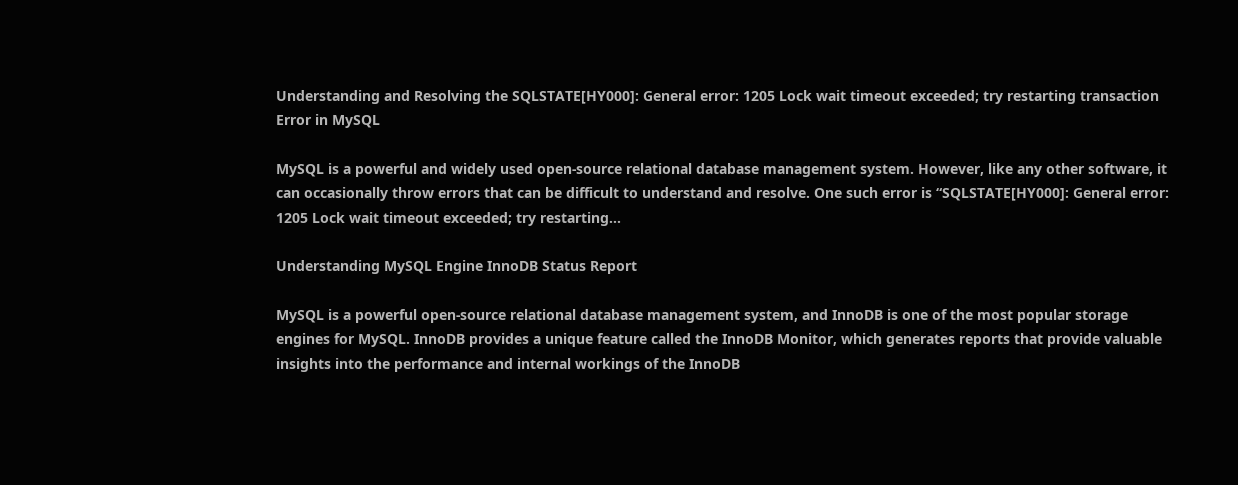Understanding and Resolving the SQLSTATE[HY000]: General error: 1205 Lock wait timeout exceeded; try restarting transaction Error in MySQL

MySQL is a powerful and widely used open-source relational database management system. However, like any other software, it can occasionally throw errors that can be difficult to understand and resolve. One such error is “SQLSTATE[HY000]: General error: 1205 Lock wait timeout exceeded; try restarting...

Understanding MySQL Engine InnoDB Status Report

MySQL is a powerful open-source relational database management system, and InnoDB is one of the most popular storage engines for MySQL. InnoDB provides a unique feature called the InnoDB Monitor, which generates reports that provide valuable insights into the performance and internal workings of the InnoDB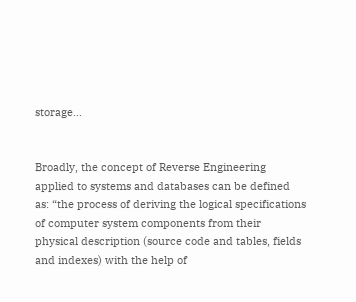storage...


Broadly, the concept of Reverse Engineering applied to systems and databases can be defined as: “the process of deriving the logical specifications of computer system components from their physical description (source code and tables, fields and indexes) with the help of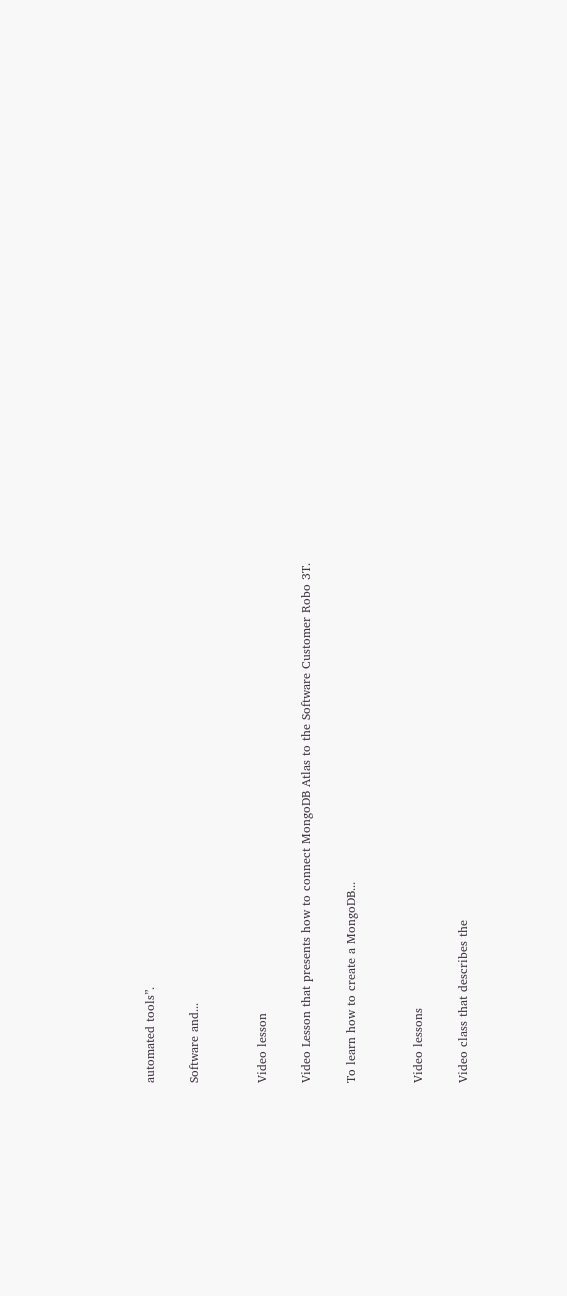automated tools”.

Software and...


Video lesson

Video Lesson that presents how to connect MongoDB Atlas to the Software Customer Robo 3T.

To learn how to create a MongoDB...


Video lessons

Video class that describes the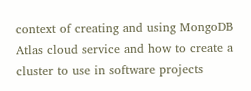context of creating and using MongoDB Atlas cloud service and how to create a cluster to use in software projects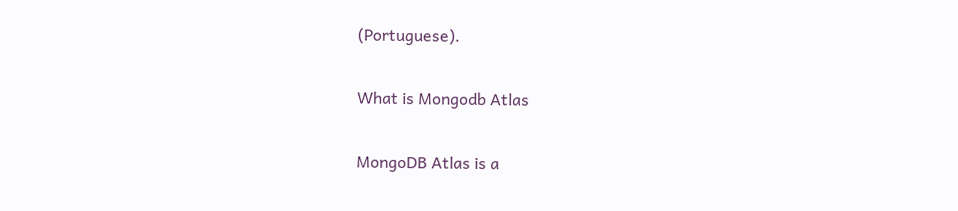(Portuguese).

What is Mongodb Atlas

MongoDB Atlas is a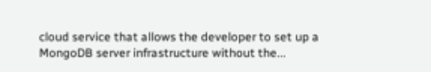cloud service that allows the developer to set up a MongoDB server infrastructure without the...